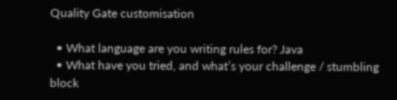Quality Gate customisation

  • What language are you writing rules for? Java
  • What have you tried, and what’s your challenge / stumbling block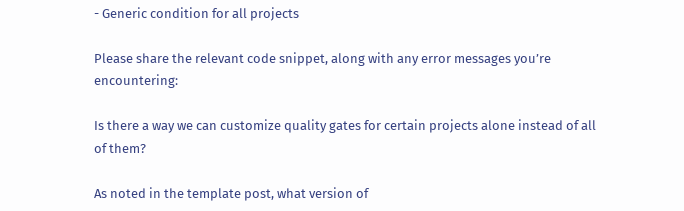- Generic condition for all projects

Please share the relevant code snippet, along with any error messages you’re encountering:

Is there a way we can customize quality gates for certain projects alone instead of all of them?

As noted in the template post, what version of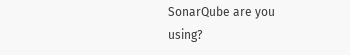SonarQube are you using?